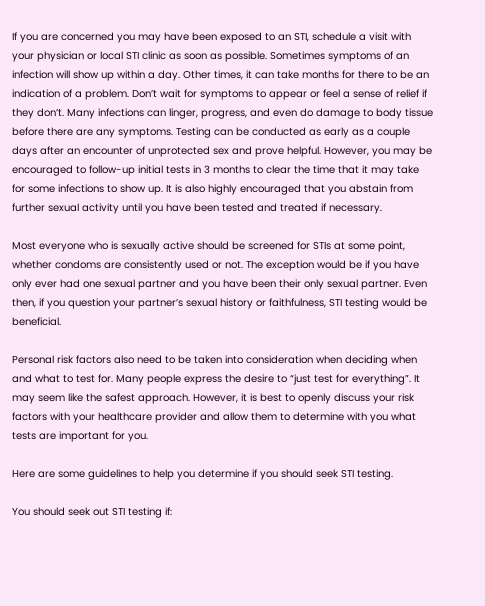If you are concerned you may have been exposed to an STI, schedule a visit with your physician or local STI clinic as soon as possible. Sometimes symptoms of an infection will show up within a day. Other times, it can take months for there to be an indication of a problem. Don’t wait for symptoms to appear or feel a sense of relief if they don’t. Many infections can linger, progress, and even do damage to body tissue before there are any symptoms. Testing can be conducted as early as a couple days after an encounter of unprotected sex and prove helpful. However, you may be encouraged to follow-up initial tests in 3 months to clear the time that it may take for some infections to show up. It is also highly encouraged that you abstain from further sexual activity until you have been tested and treated if necessary.

Most everyone who is sexually active should be screened for STIs at some point, whether condoms are consistently used or not. The exception would be if you have only ever had one sexual partner and you have been their only sexual partner. Even then, if you question your partner’s sexual history or faithfulness, STI testing would be beneficial.

Personal risk factors also need to be taken into consideration when deciding when and what to test for. Many people express the desire to “just test for everything”. It may seem like the safest approach. However, it is best to openly discuss your risk factors with your healthcare provider and allow them to determine with you what tests are important for you.

Here are some guidelines to help you determine if you should seek STI testing.

You should seek out STI testing if: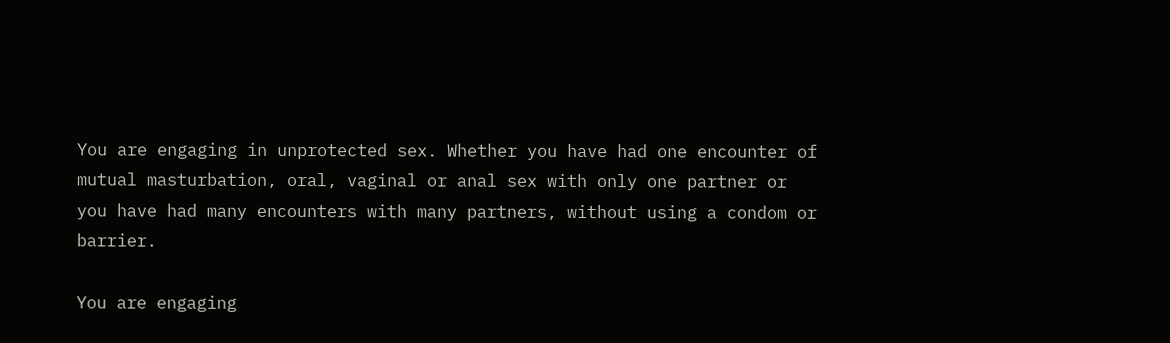You are engaging in unprotected sex. Whether you have had one encounter of mutual masturbation, oral, vaginal or anal sex with only one partner or you have had many encounters with many partners, without using a condom or barrier.

You are engaging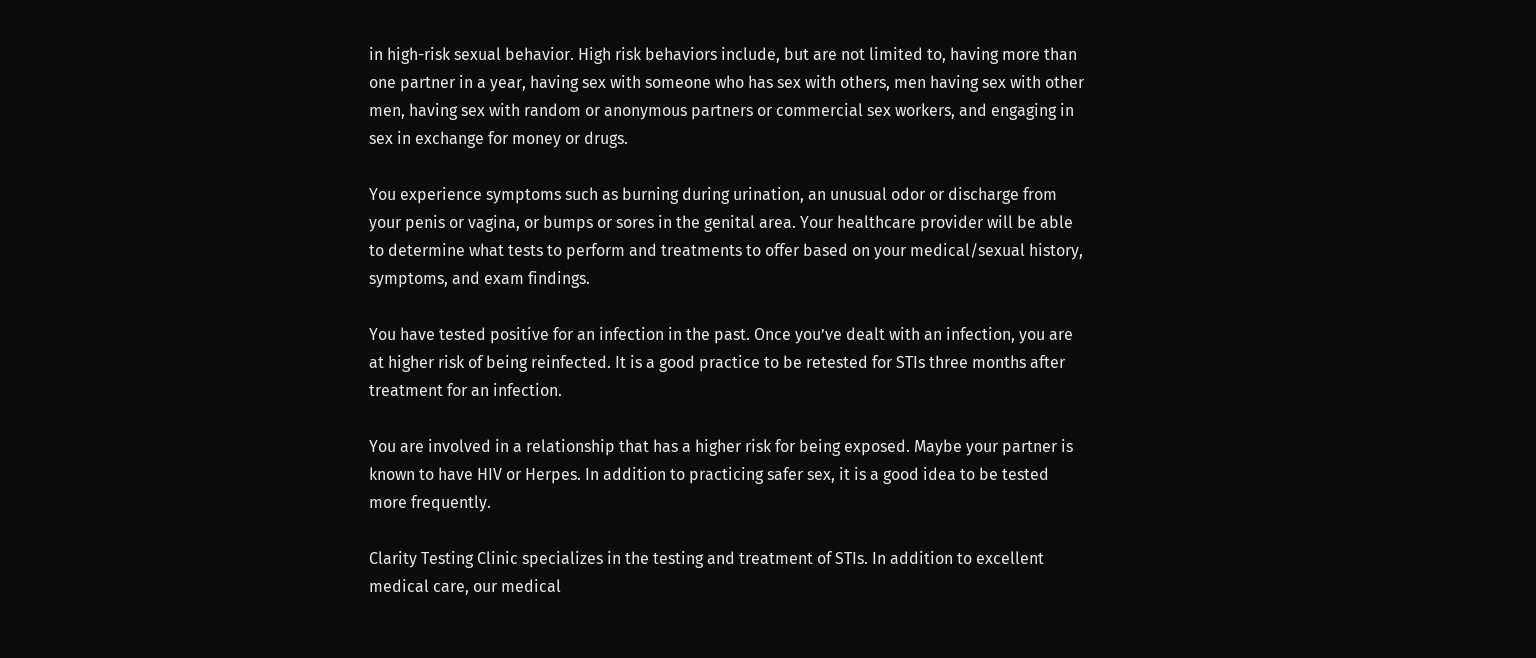in high-risk sexual behavior. High risk behaviors include, but are not limited to, having more than one partner in a year, having sex with someone who has sex with others, men having sex with other men, having sex with random or anonymous partners or commercial sex workers, and engaging in sex in exchange for money or drugs.

You experience symptoms such as burning during urination, an unusual odor or discharge from your penis or vagina, or bumps or sores in the genital area. Your healthcare provider will be able to determine what tests to perform and treatments to offer based on your medical/sexual history, symptoms, and exam findings.

You have tested positive for an infection in the past. Once you’ve dealt with an infection, you are at higher risk of being reinfected. It is a good practice to be retested for STIs three months after treatment for an infection.

You are involved in a relationship that has a higher risk for being exposed. Maybe your partner is known to have HIV or Herpes. In addition to practicing safer sex, it is a good idea to be tested more frequently.

Clarity Testing Clinic specializes in the testing and treatment of STIs. In addition to excellent medical care, our medical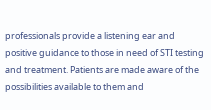professionals provide a listening ear and positive guidance to those in need of STI testing and treatment. Patients are made aware of the possibilities available to them and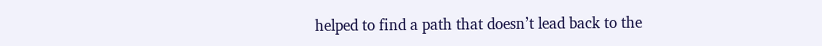helped to find a path that doesn’t lead back to the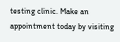testing clinic. Make an appointment today by visiting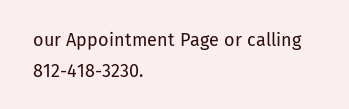our Appointment Page or calling 812-418-3230.